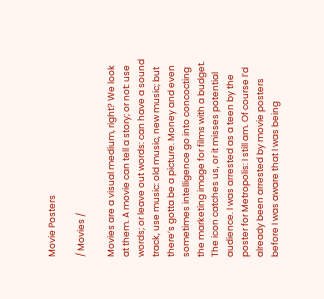Movie Posters

/ Movies /

Movies are a visual medium, right? We look at them. A movie can tell a story; or not: use words; or leave out words: can have a sound track, use music: old music, new music; but there’s gotta be a picture. Money and even sometimes intelligence go into concocting the marketing image for films with a budget. The icon catches us, or it misses potential audience. I was arrested as a teen by the poster for Metropolis: I still am. Of course I’d already been arrested by movie posters before I was aware that I was being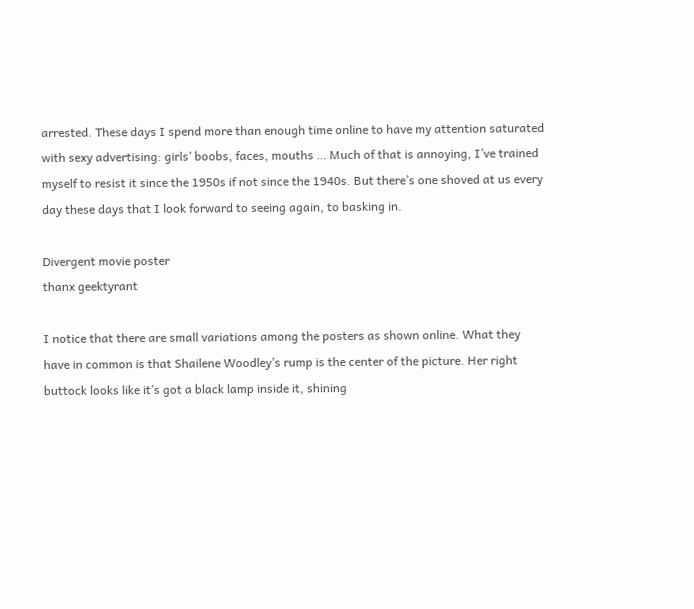arrested. These days I spend more than enough time online to have my attention saturated with sexy advertising: girls’ boobs, faces, mouths … Much of that is annoying, I’ve trained myself to resist it since the 1950s if not since the 1940s. But there’s one shoved at us every day these days that I look forward to seeing again, to basking in.

Divergent movie poster
thanx geektyrant

I notice that there are small variations among the posters as shown online. What they have in common is that Shailene Woodley’s rump is the center of the picture. Her right buttock looks like it’s got a black lamp inside it, shining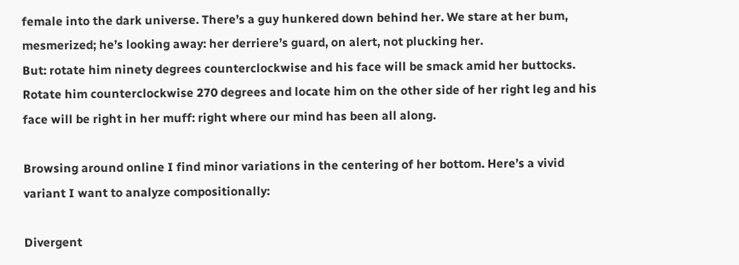female into the dark universe. There’s a guy hunkered down behind her. We stare at her bum, mesmerized; he’s looking away: her derriere’s guard, on alert, not plucking her.
But: rotate him ninety degrees counterclockwise and his face will be smack amid her buttocks. Rotate him counterclockwise 270 degrees and locate him on the other side of her right leg and his face will be right in her muff: right where our mind has been all along.

Browsing around online I find minor variations in the centering of her bottom. Here’s a vivid variant I want to analyze compositionally:

Divergent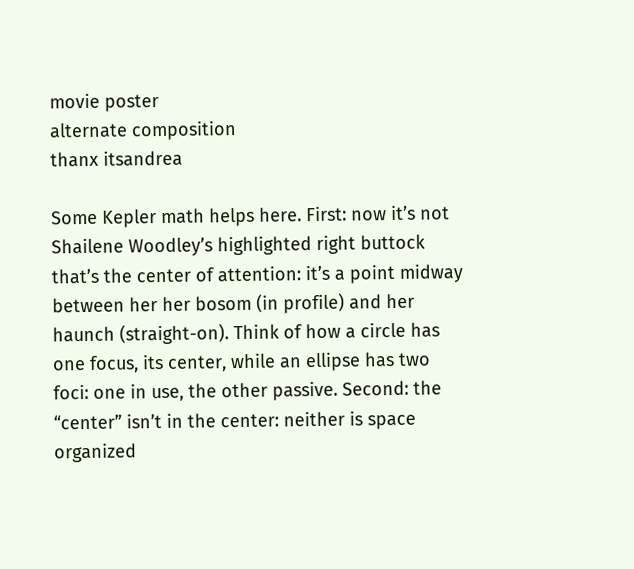movie poster
alternate composition
thanx itsandrea

Some Kepler math helps here. First: now it’s not Shailene Woodley’s highlighted right buttock that’s the center of attention: it’s a point midway between her her bosom (in profile) and her haunch (straight-on). Think of how a circle has one focus, its center, while an ellipse has two foci: one in use, the other passive. Second: the “center” isn’t in the center: neither is space organized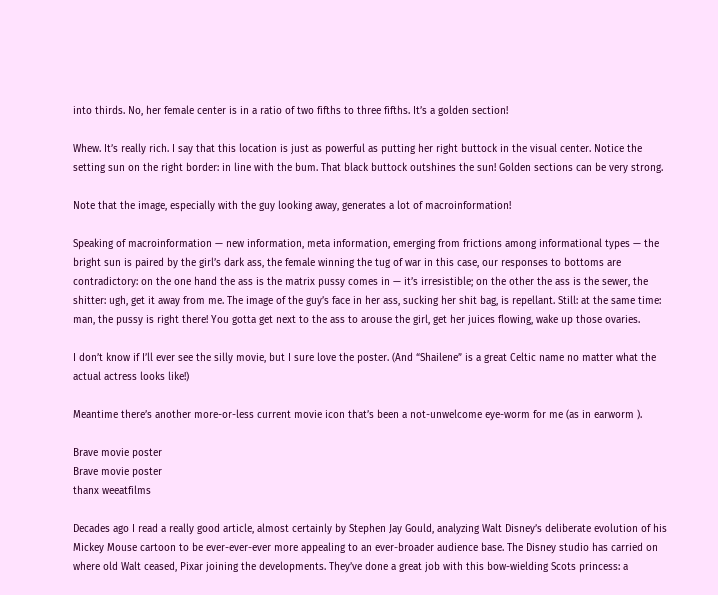into thirds. No, her female center is in a ratio of two fifths to three fifths. It’s a golden section!

Whew. It’s really rich. I say that this location is just as powerful as putting her right buttock in the visual center. Notice the setting sun on the right border: in line with the bum. That black buttock outshines the sun! Golden sections can be very strong.

Note that the image, especially with the guy looking away, generates a lot of macroinformation!

Speaking of macroinformation — new information, meta information, emerging from frictions among informational types — the bright sun is paired by the girl’s dark ass, the female winning the tug of war in this case, our responses to bottoms are contradictory: on the one hand the ass is the matrix pussy comes in — it’s irresistible; on the other the ass is the sewer, the shitter: ugh, get it away from me. The image of the guy’s face in her ass, sucking her shit bag, is repellant. Still: at the same time: man, the pussy is right there! You gotta get next to the ass to arouse the girl, get her juices flowing, wake up those ovaries.

I don’t know if I’ll ever see the silly movie, but I sure love the poster. (And “Shailene” is a great Celtic name no matter what the actual actress looks like!)

Meantime there’s another more-or-less current movie icon that’s been a not-unwelcome eye-worm for me (as in earworm ).

Brave movie poster
Brave movie poster
thanx weeatfilms

Decades ago I read a really good article, almost certainly by Stephen Jay Gould, analyzing Walt Disney’s deliberate evolution of his Mickey Mouse cartoon to be ever-ever-ever more appealing to an ever-broader audience base. The Disney studio has carried on where old Walt ceased, Pixar joining the developments. They’ve done a great job with this bow-wielding Scots princess: a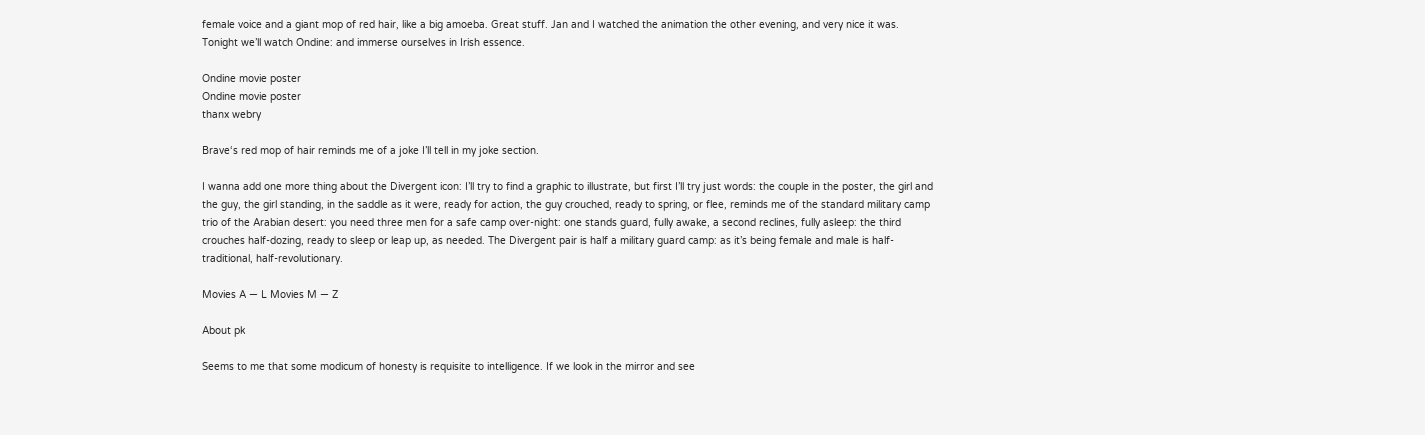female voice and a giant mop of red hair, like a big amoeba. Great stuff. Jan and I watched the animation the other evening, and very nice it was. Tonight we’ll watch Ondine: and immerse ourselves in Irish essence.

Ondine movie poster
Ondine movie poster
thanx webry

Brave‘s red mop of hair reminds me of a joke I’ll tell in my joke section.

I wanna add one more thing about the Divergent icon: I’ll try to find a graphic to illustrate, but first I’ll try just words: the couple in the poster, the girl and the guy, the girl standing, in the saddle as it were, ready for action, the guy crouched, ready to spring, or flee, reminds me of the standard military camp trio of the Arabian desert: you need three men for a safe camp over-night: one stands guard, fully awake, a second reclines, fully asleep: the third crouches half-dozing, ready to sleep or leap up, as needed. The Divergent pair is half a military guard camp: as it’s being female and male is half-traditional, half-revolutionary.

Movies A — L Movies M — Z

About pk

Seems to me that some modicum of honesty is requisite to intelligence. If we look in the mirror and see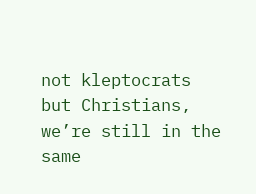not kleptocrats but Christians, we’re still in the same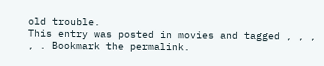old trouble.
This entry was posted in movies and tagged , , , , . Bookmark the permalink.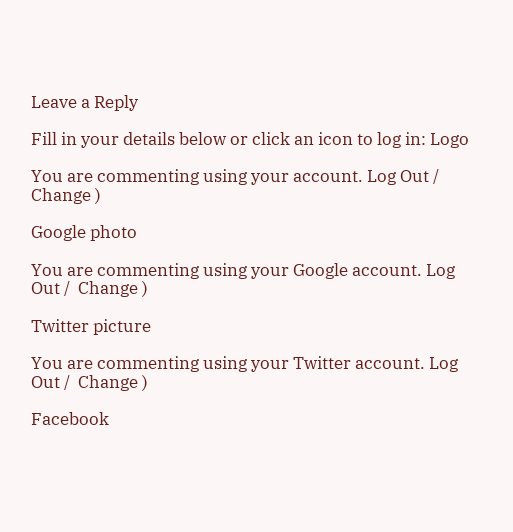Leave a Reply

Fill in your details below or click an icon to log in: Logo

You are commenting using your account. Log Out /  Change )

Google photo

You are commenting using your Google account. Log Out /  Change )

Twitter picture

You are commenting using your Twitter account. Log Out /  Change )

Facebook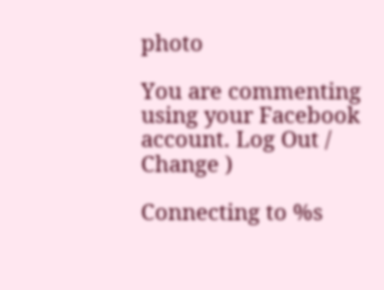photo

You are commenting using your Facebook account. Log Out /  Change )

Connecting to %s